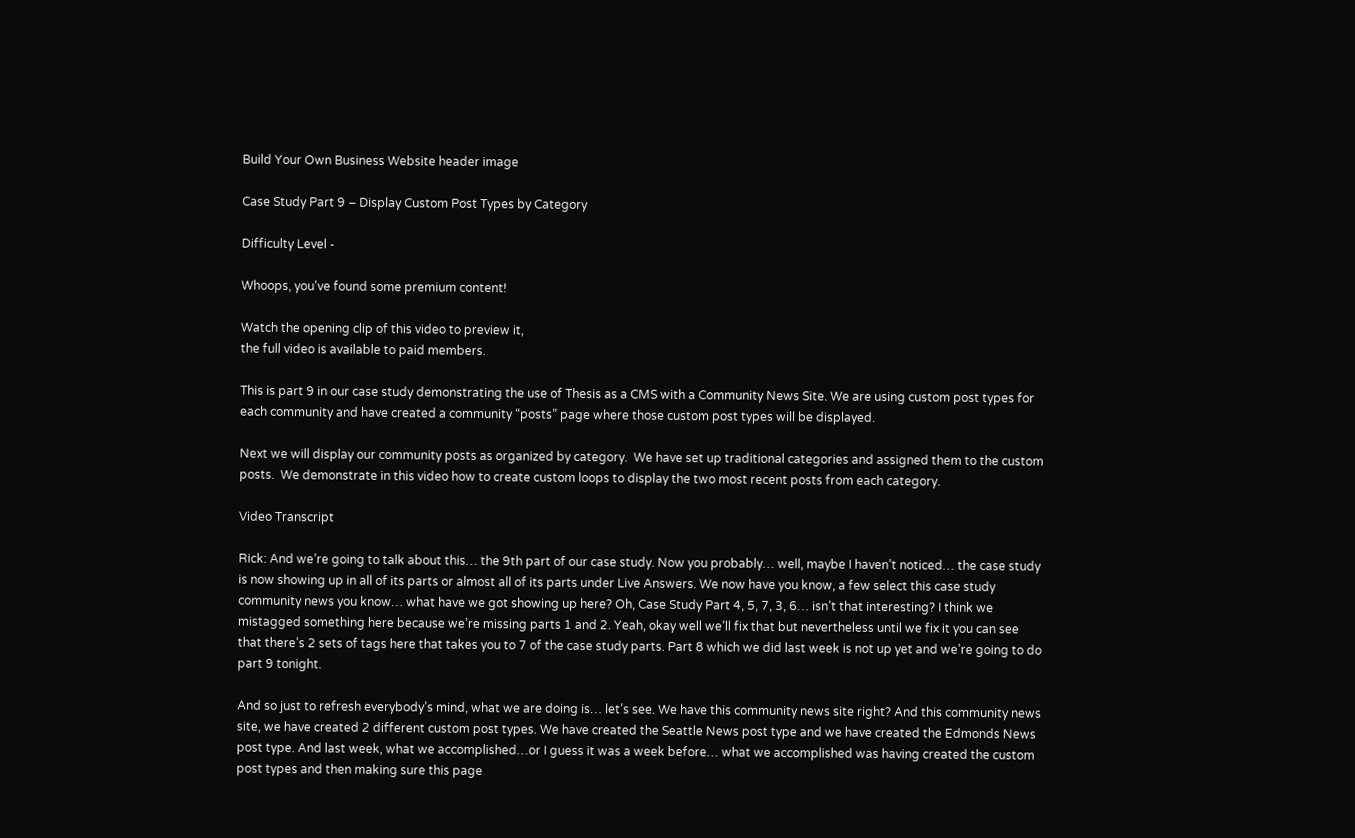Build Your Own Business Website header image

Case Study Part 9 – Display Custom Post Types by Category

Difficulty Level -

Whoops, you've found some premium content!

Watch the opening clip of this video to preview it,
the full video is available to paid members.

This is part 9 in our case study demonstrating the use of Thesis as a CMS with a Community News Site. We are using custom post types for each community and have created a community “posts” page where those custom post types will be displayed.

Next we will display our community posts as organized by category.  We have set up traditional categories and assigned them to the custom posts.  We demonstrate in this video how to create custom loops to display the two most recent posts from each category.

Video Transcript

Rick: And we’re going to talk about this… the 9th part of our case study. Now you probably… well, maybe I haven’t noticed… the case study is now showing up in all of its parts or almost all of its parts under Live Answers. We now have you know, a few select this case study community news you know… what have we got showing up here? Oh, Case Study Part 4, 5, 7, 3, 6… isn’t that interesting? I think we mistagged something here because we’re missing parts 1 and 2. Yeah, okay well we’ll fix that but nevertheless until we fix it you can see that there’s 2 sets of tags here that takes you to 7 of the case study parts. Part 8 which we did last week is not up yet and we’re going to do part 9 tonight.

And so just to refresh everybody’s mind, what we are doing is… let’s see. We have this community news site right? And this community news site, we have created 2 different custom post types. We have created the Seattle News post type and we have created the Edmonds News post type. And last week, what we accomplished…or I guess it was a week before… what we accomplished was having created the custom post types and then making sure this page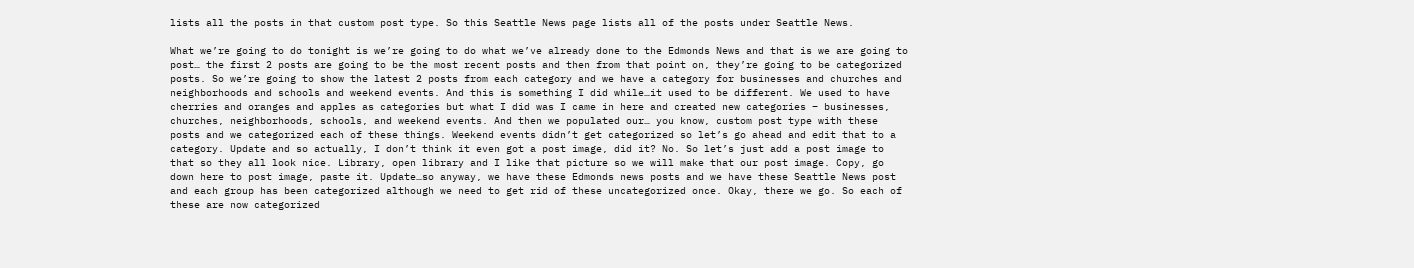lists all the posts in that custom post type. So this Seattle News page lists all of the posts under Seattle News.

What we’re going to do tonight is we’re going to do what we’ve already done to the Edmonds News and that is we are going to post… the first 2 posts are going to be the most recent posts and then from that point on, they’re going to be categorized posts. So we’re going to show the latest 2 posts from each category and we have a category for businesses and churches and neighborhoods and schools and weekend events. And this is something I did while…it used to be different. We used to have cherries and oranges and apples as categories but what I did was I came in here and created new categories – businesses, churches, neighborhoods, schools, and weekend events. And then we populated our… you know, custom post type with these posts and we categorized each of these things. Weekend events didn’t get categorized so let’s go ahead and edit that to a category. Update and so actually, I don’t think it even got a post image, did it? No. So let’s just add a post image to that so they all look nice. Library, open library and I like that picture so we will make that our post image. Copy, go down here to post image, paste it. Update…so anyway, we have these Edmonds news posts and we have these Seattle News post and each group has been categorized although we need to get rid of these uncategorized once. Okay, there we go. So each of these are now categorized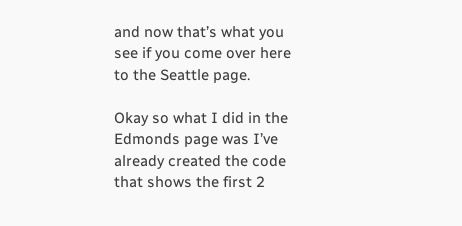and now that’s what you see if you come over here to the Seattle page.

Okay so what I did in the Edmonds page was I’ve already created the code that shows the first 2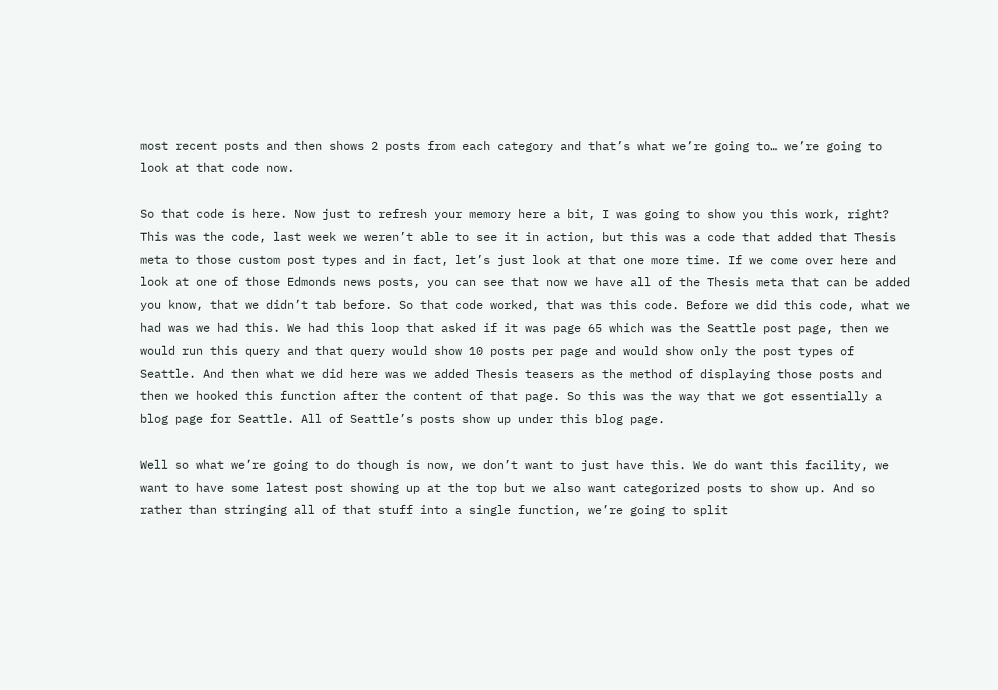most recent posts and then shows 2 posts from each category and that’s what we’re going to… we’re going to look at that code now.

So that code is here. Now just to refresh your memory here a bit, I was going to show you this work, right? This was the code, last week we weren’t able to see it in action, but this was a code that added that Thesis meta to those custom post types and in fact, let’s just look at that one more time. If we come over here and look at one of those Edmonds news posts, you can see that now we have all of the Thesis meta that can be added you know, that we didn’t tab before. So that code worked, that was this code. Before we did this code, what we had was we had this. We had this loop that asked if it was page 65 which was the Seattle post page, then we would run this query and that query would show 10 posts per page and would show only the post types of Seattle. And then what we did here was we added Thesis teasers as the method of displaying those posts and then we hooked this function after the content of that page. So this was the way that we got essentially a blog page for Seattle. All of Seattle’s posts show up under this blog page.

Well so what we’re going to do though is now, we don’t want to just have this. We do want this facility, we want to have some latest post showing up at the top but we also want categorized posts to show up. And so rather than stringing all of that stuff into a single function, we’re going to split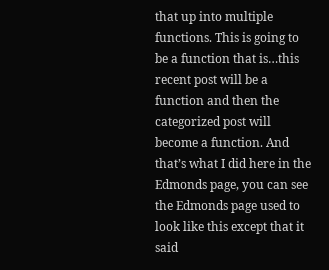that up into multiple functions. This is going to be a function that is…this recent post will be a function and then the categorized post will become a function. And that’s what I did here in the Edmonds page, you can see the Edmonds page used to look like this except that it said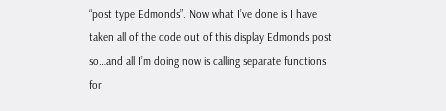“post type Edmonds”. Now what I’ve done is I have taken all of the code out of this display Edmonds post so…and all I’m doing now is calling separate functions for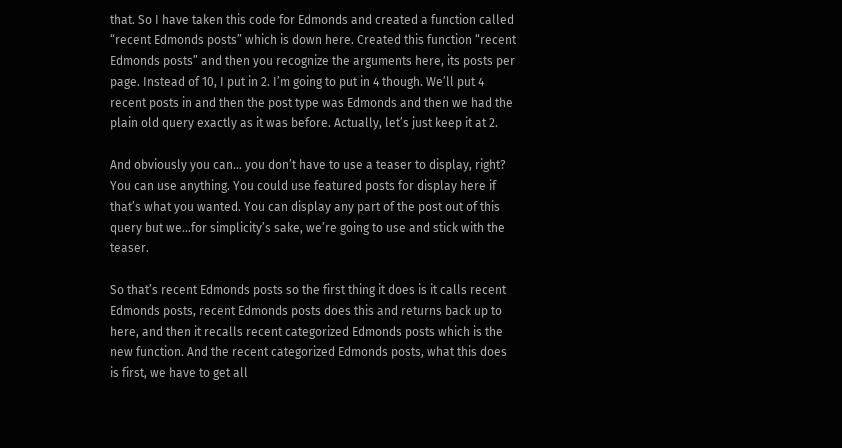that. So I have taken this code for Edmonds and created a function called “recent Edmonds posts” which is down here. Created this function “recent Edmonds posts” and then you recognize the arguments here, its posts per page. Instead of 10, I put in 2. I’m going to put in 4 though. We’ll put 4 recent posts in and then the post type was Edmonds and then we had the plain old query exactly as it was before. Actually, let’s just keep it at 2.

And obviously you can… you don’t have to use a teaser to display, right? You can use anything. You could use featured posts for display here if that’s what you wanted. You can display any part of the post out of this query but we…for simplicity’s sake, we’re going to use and stick with the teaser.

So that’s recent Edmonds posts so the first thing it does is it calls recent Edmonds posts, recent Edmonds posts does this and returns back up to here, and then it recalls recent categorized Edmonds posts which is the new function. And the recent categorized Edmonds posts, what this does is first, we have to get all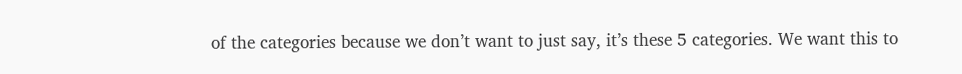of the categories because we don’t want to just say, it’s these 5 categories. We want this to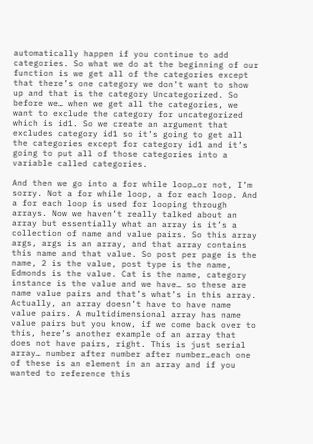automatically happen if you continue to add categories. So what we do at the beginning of our function is we get all of the categories except that there’s one category we don’t want to show up and that is the category Uncategorized. So before we… when we get all the categories, we want to exclude the category for uncategorized which is id1. So we create an argument that excludes category id1 so it’s going to get all the categories except for category id1 and it’s going to put all of those categories into a variable called categories.

And then we go into a for while loop…or not, I’m sorry. Not a for while loop, a for each loop. And a for each loop is used for looping through arrays. Now we haven’t really talked about an array but essentially what an array is it’s a collection of name and value pairs. So this array args, args is an array, and that array contains this name and that value. So post per page is the name, 2 is the value, post type is the name, Edmonds is the value. Cat is the name, category instance is the value and we have… so these are name value pairs and that’s what’s in this array. Actually, an array doesn’t have to have name value pairs. A multidimensional array has name value pairs but you know, if we come back over to this, here’s another example of an array that does not have pairs, right. This is just serial array… number after number after number…each one of these is an element in an array and if you wanted to reference this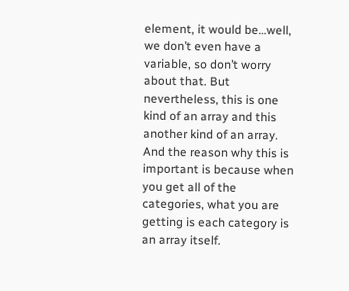element, it would be…well, we don’t even have a variable, so don’t worry about that. But nevertheless, this is one kind of an array and this another kind of an array. And the reason why this is important is because when you get all of the categories, what you are getting is each category is an array itself.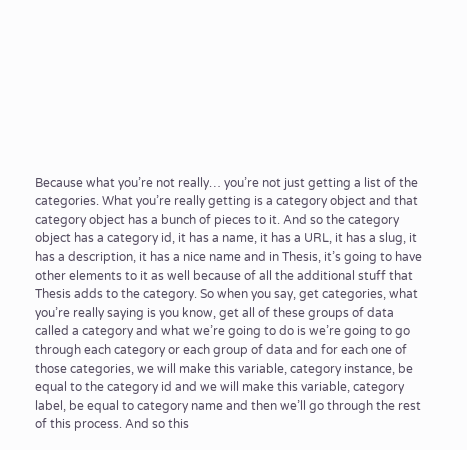Because what you’re not really… you’re not just getting a list of the categories. What you’re really getting is a category object and that category object has a bunch of pieces to it. And so the category object has a category id, it has a name, it has a URL, it has a slug, it has a description, it has a nice name and in Thesis, it’s going to have other elements to it as well because of all the additional stuff that Thesis adds to the category. So when you say, get categories, what you’re really saying is you know, get all of these groups of data called a category and what we’re going to do is we’re going to go through each category or each group of data and for each one of those categories, we will make this variable, category instance, be equal to the category id and we will make this variable, category label, be equal to category name and then we’ll go through the rest of this process. And so this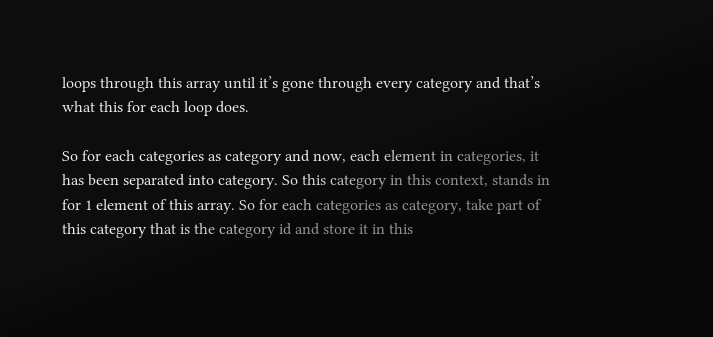loops through this array until it’s gone through every category and that’s what this for each loop does.

So for each categories as category and now, each element in categories, it has been separated into category. So this category in this context, stands in for 1 element of this array. So for each categories as category, take part of this category that is the category id and store it in this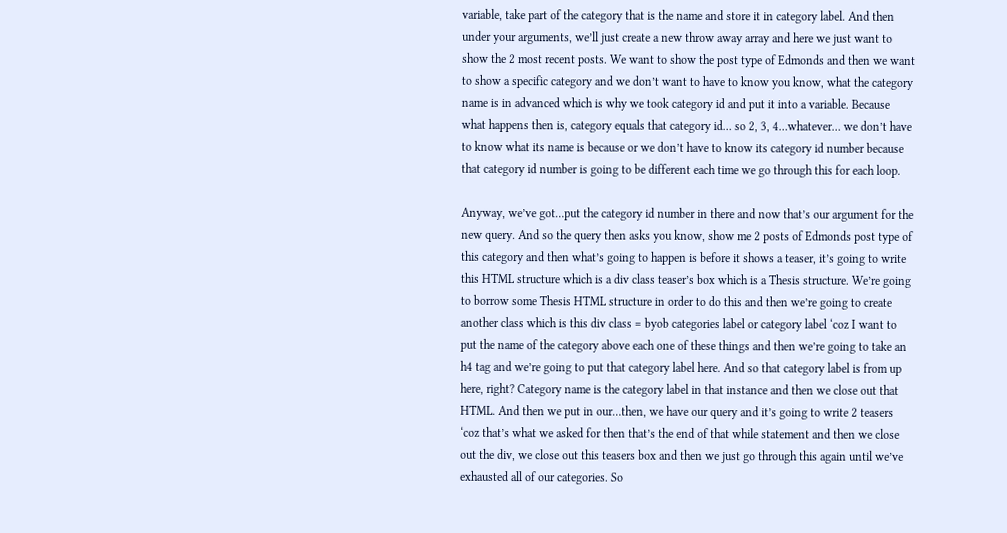variable, take part of the category that is the name and store it in category label. And then under your arguments, we’ll just create a new throw away array and here we just want to show the 2 most recent posts. We want to show the post type of Edmonds and then we want to show a specific category and we don’t want to have to know you know, what the category name is in advanced which is why we took category id and put it into a variable. Because what happens then is, category equals that category id… so 2, 3, 4…whatever… we don’t have to know what its name is because or we don’t have to know its category id number because that category id number is going to be different each time we go through this for each loop.

Anyway, we’ve got…put the category id number in there and now that’s our argument for the new query. And so the query then asks you know, show me 2 posts of Edmonds post type of this category and then what’s going to happen is before it shows a teaser, it’s going to write this HTML structure which is a div class teaser’s box which is a Thesis structure. We’re going to borrow some Thesis HTML structure in order to do this and then we’re going to create another class which is this div class = byob categories label or category label ‘coz I want to put the name of the category above each one of these things and then we’re going to take an h4 tag and we’re going to put that category label here. And so that category label is from up here, right? Category name is the category label in that instance and then we close out that HTML. And then we put in our…then, we have our query and it’s going to write 2 teasers ‘coz that’s what we asked for then that’s the end of that while statement and then we close out the div, we close out this teasers box and then we just go through this again until we’ve exhausted all of our categories. So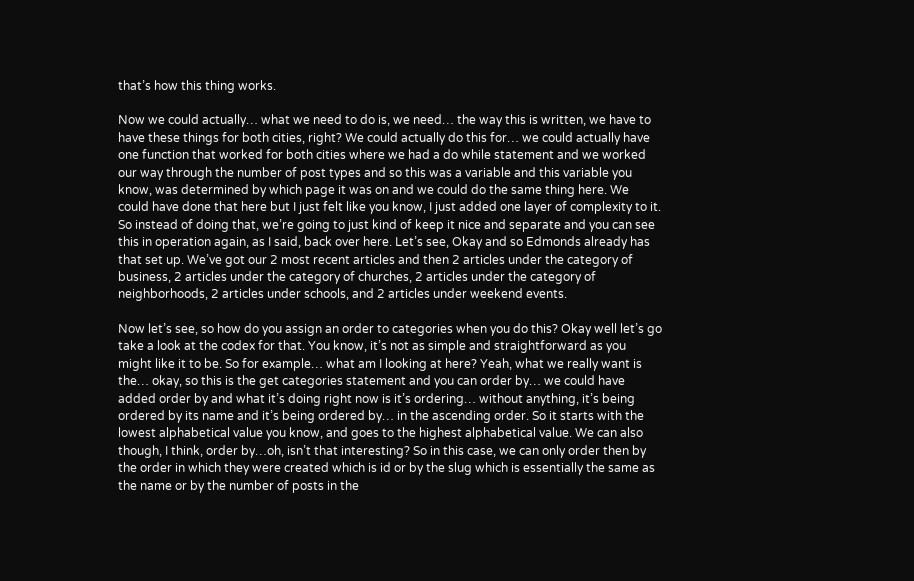that’s how this thing works.

Now we could actually… what we need to do is, we need… the way this is written, we have to have these things for both cities, right? We could actually do this for… we could actually have one function that worked for both cities where we had a do while statement and we worked our way through the number of post types and so this was a variable and this variable you know, was determined by which page it was on and we could do the same thing here. We could have done that here but I just felt like you know, I just added one layer of complexity to it. So instead of doing that, we’re going to just kind of keep it nice and separate and you can see this in operation again, as I said, back over here. Let’s see, Okay and so Edmonds already has that set up. We’ve got our 2 most recent articles and then 2 articles under the category of business, 2 articles under the category of churches, 2 articles under the category of neighborhoods, 2 articles under schools, and 2 articles under weekend events.

Now let’s see, so how do you assign an order to categories when you do this? Okay well let’s go take a look at the codex for that. You know, it’s not as simple and straightforward as you might like it to be. So for example… what am I looking at here? Yeah, what we really want is the… okay, so this is the get categories statement and you can order by… we could have added order by and what it’s doing right now is it’s ordering… without anything, it’s being ordered by its name and it’s being ordered by… in the ascending order. So it starts with the lowest alphabetical value you know, and goes to the highest alphabetical value. We can also though, I think, order by…oh, isn’t that interesting? So in this case, we can only order then by the order in which they were created which is id or by the slug which is essentially the same as the name or by the number of posts in the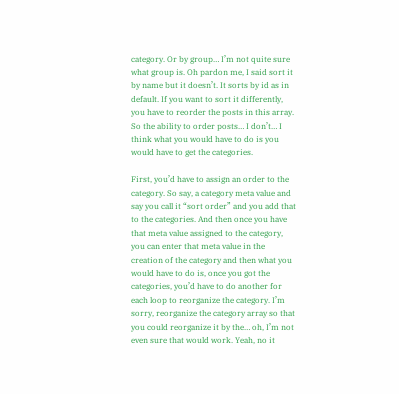category. Or by group… I’m not quite sure what group is. Oh pardon me, I said sort it by name but it doesn’t. It sorts by id as in default. If you want to sort it differently, you have to reorder the posts in this array. So the ability to order posts… I don’t… I think what you would have to do is you would have to get the categories.

First, you’d have to assign an order to the category. So say, a category meta value and say you call it “sort order” and you add that to the categories. And then once you have that meta value assigned to the category, you can enter that meta value in the creation of the category and then what you would have to do is, once you got the categories, you’d have to do another for each loop to reorganize the category. I’m sorry, reorganize the category array so that you could reorganize it by the… oh, I’m not even sure that would work. Yeah, no it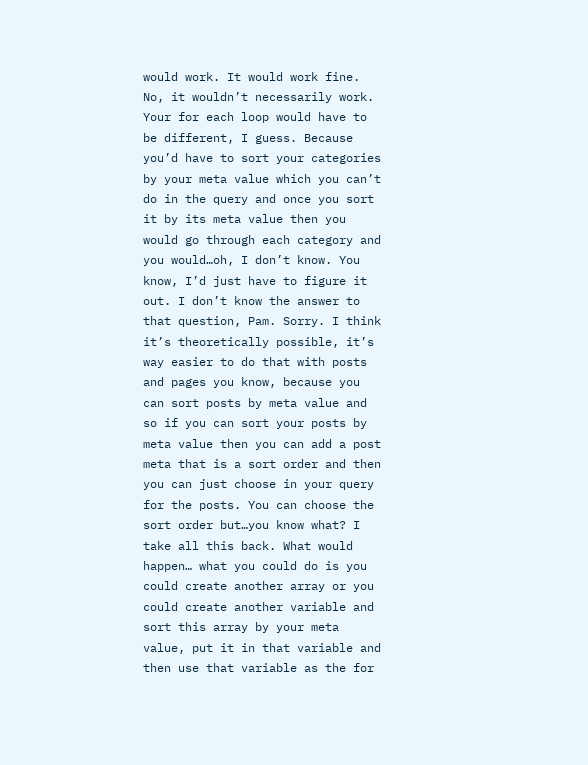would work. It would work fine. No, it wouldn’t necessarily work. Your for each loop would have to be different, I guess. Because you’d have to sort your categories by your meta value which you can’t do in the query and once you sort it by its meta value then you would go through each category and you would…oh, I don’t know. You know, I’d just have to figure it out. I don’t know the answer to that question, Pam. Sorry. I think it’s theoretically possible, it’s way easier to do that with posts and pages you know, because you can sort posts by meta value and so if you can sort your posts by meta value then you can add a post meta that is a sort order and then you can just choose in your query for the posts. You can choose the sort order but…you know what? I take all this back. What would happen… what you could do is you could create another array or you could create another variable and sort this array by your meta value, put it in that variable and then use that variable as the for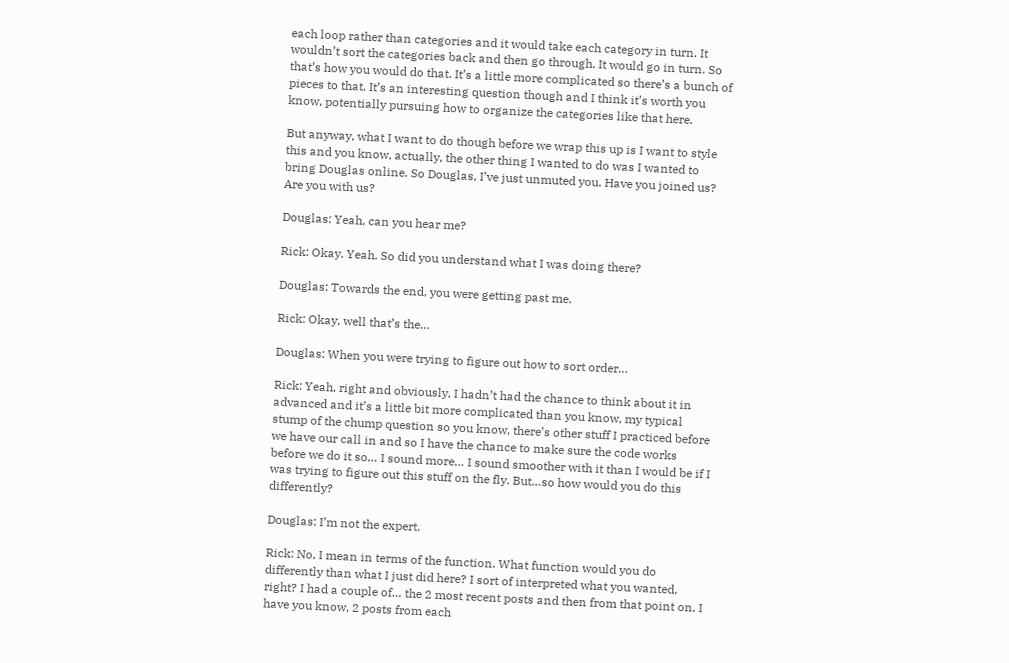each loop rather than categories and it would take each category in turn. It wouldn’t sort the categories back and then go through. It would go in turn. So that’s how you would do that. It’s a little more complicated so there’s a bunch of pieces to that. It’s an interesting question though and I think it’s worth you know, potentially pursuing how to organize the categories like that here.

But anyway, what I want to do though before we wrap this up is I want to style this and you know, actually, the other thing I wanted to do was I wanted to bring Douglas online. So Douglas, I’ve just unmuted you. Have you joined us? Are you with us?

Douglas: Yeah, can you hear me?

Rick: Okay. Yeah. So did you understand what I was doing there?

Douglas: Towards the end, you were getting past me.

Rick: Okay, well that’s the…

Douglas: When you were trying to figure out how to sort order…

Rick: Yeah, right and obviously, I hadn’t had the chance to think about it in advanced and it’s a little bit more complicated than you know, my typical stump of the chump question so you know, there’s other stuff I practiced before we have our call in and so I have the chance to make sure the code works before we do it so… I sound more… I sound smoother with it than I would be if I was trying to figure out this stuff on the fly. But…so how would you do this differently?

Douglas: I’m not the expert.

Rick: No, I mean in terms of the function. What function would you do differently than what I just did here? I sort of interpreted what you wanted, right? I had a couple of… the 2 most recent posts and then from that point on, I have you know, 2 posts from each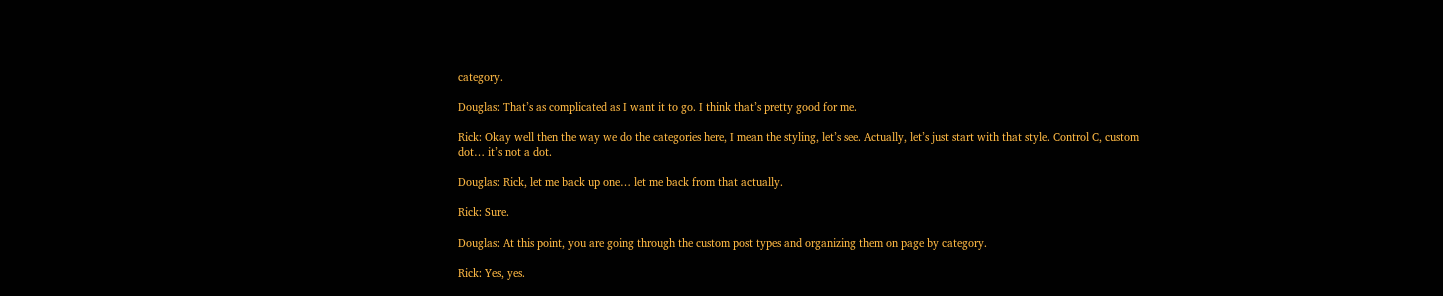category.

Douglas: That’s as complicated as I want it to go. I think that’s pretty good for me.

Rick: Okay well then the way we do the categories here, I mean the styling, let’s see. Actually, let’s just start with that style. Control C, custom dot… it’s not a dot.

Douglas: Rick, let me back up one… let me back from that actually.

Rick: Sure.

Douglas: At this point, you are going through the custom post types and organizing them on page by category.

Rick: Yes, yes.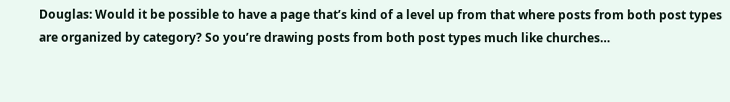Douglas: Would it be possible to have a page that’s kind of a level up from that where posts from both post types are organized by category? So you’re drawing posts from both post types much like churches…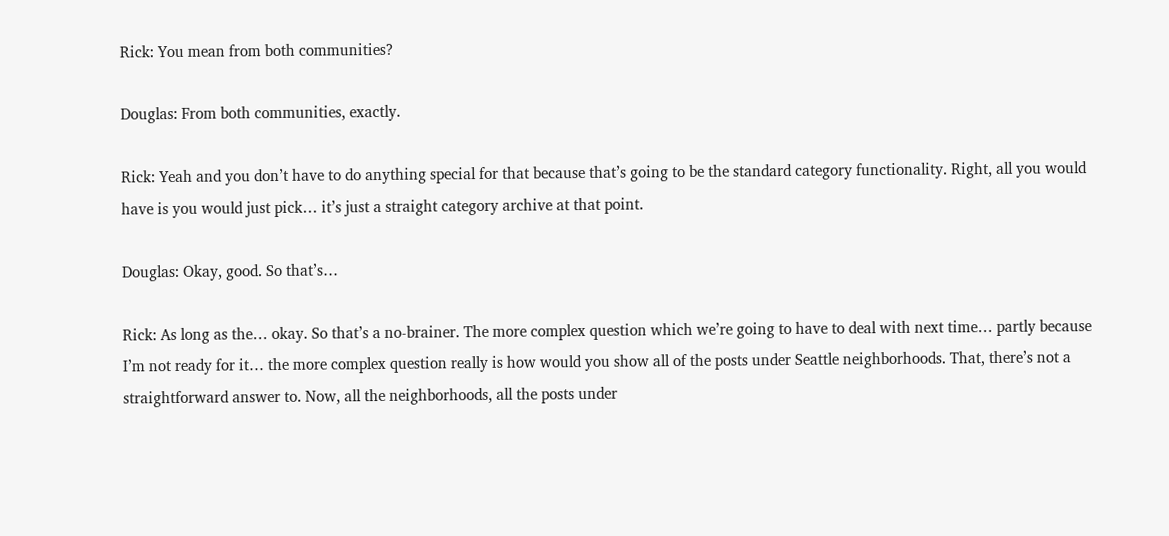Rick: You mean from both communities?

Douglas: From both communities, exactly.

Rick: Yeah and you don’t have to do anything special for that because that’s going to be the standard category functionality. Right, all you would have is you would just pick… it’s just a straight category archive at that point.

Douglas: Okay, good. So that’s…

Rick: As long as the… okay. So that’s a no-brainer. The more complex question which we’re going to have to deal with next time… partly because I’m not ready for it… the more complex question really is how would you show all of the posts under Seattle neighborhoods. That, there’s not a straightforward answer to. Now, all the neighborhoods, all the posts under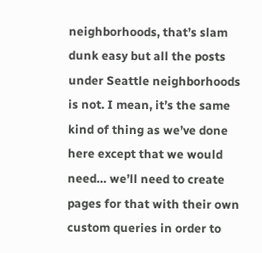neighborhoods, that’s slam dunk easy but all the posts under Seattle neighborhoods is not. I mean, it’s the same kind of thing as we’ve done here except that we would need… we’ll need to create pages for that with their own custom queries in order to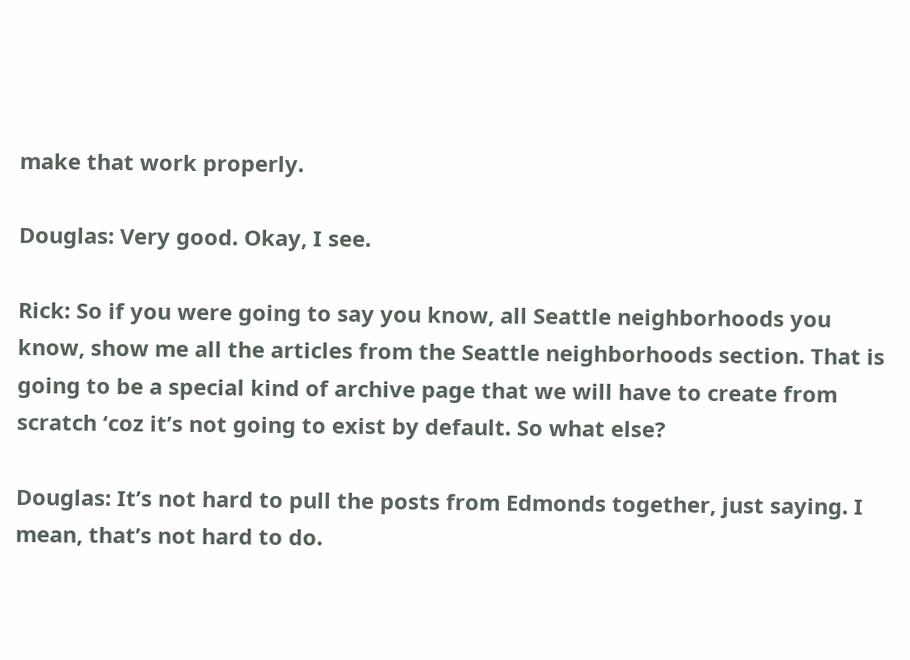make that work properly.

Douglas: Very good. Okay, I see.

Rick: So if you were going to say you know, all Seattle neighborhoods you know, show me all the articles from the Seattle neighborhoods section. That is going to be a special kind of archive page that we will have to create from scratch ‘coz it’s not going to exist by default. So what else?

Douglas: It’s not hard to pull the posts from Edmonds together, just saying. I mean, that’s not hard to do.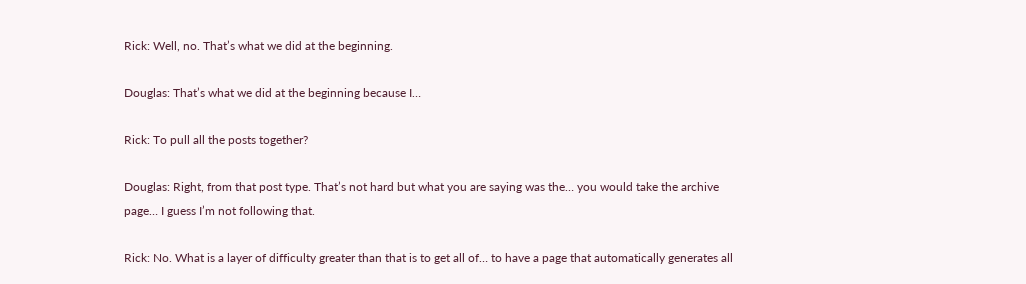Rick: Well, no. That’s what we did at the beginning.

Douglas: That’s what we did at the beginning because I…

Rick: To pull all the posts together?

Douglas: Right, from that post type. That’s not hard but what you are saying was the… you would take the archive page… I guess I’m not following that.

Rick: No. What is a layer of difficulty greater than that is to get all of… to have a page that automatically generates all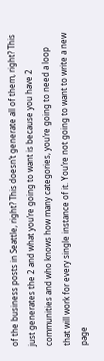of the business posts in Seattle, right? This doesn’t generate all of them, right? This just generates the 2 and what you’re going to want is because you have 2 communities and who knows how many categories, you’re going to need a loop that will work for every single instance of it. You’re not going to want to write a new page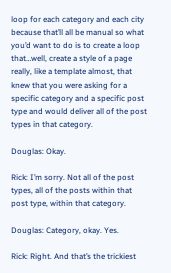loop for each category and each city because that’ll all be manual so what you’d want to do is to create a loop that…well, create a style of a page really, like a template almost, that knew that you were asking for a specific category and a specific post type and would deliver all of the post types in that category.

Douglas: Okay.

Rick: I’m sorry. Not all of the post types, all of the posts within that post type, within that category.

Douglas: Category, okay. Yes.

Rick: Right. And that’s the trickiest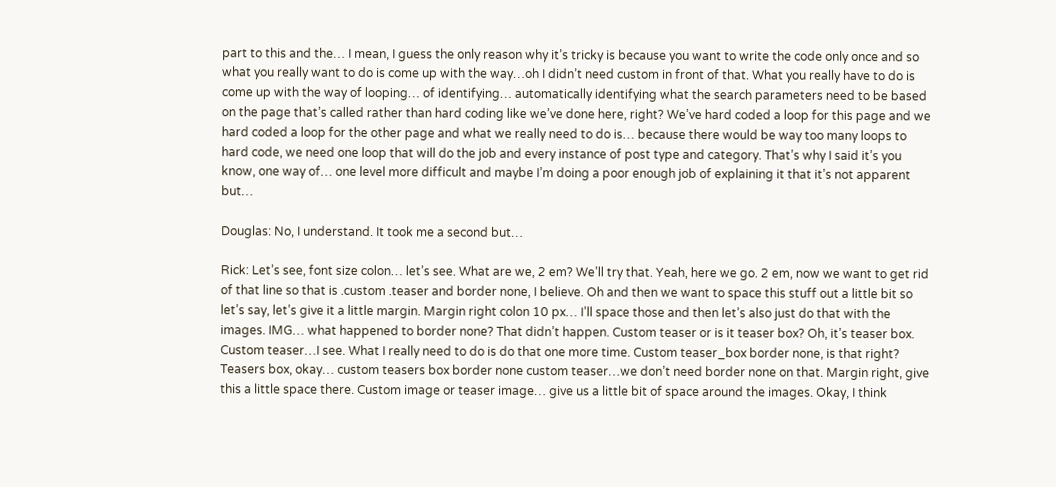part to this and the… I mean, I guess the only reason why it’s tricky is because you want to write the code only once and so what you really want to do is come up with the way…oh I didn’t need custom in front of that. What you really have to do is come up with the way of looping… of identifying… automatically identifying what the search parameters need to be based on the page that’s called rather than hard coding like we’ve done here, right? We’ve hard coded a loop for this page and we hard coded a loop for the other page and what we really need to do is… because there would be way too many loops to hard code, we need one loop that will do the job and every instance of post type and category. That’s why I said it’s you know, one way of… one level more difficult and maybe I’m doing a poor enough job of explaining it that it’s not apparent but…

Douglas: No, I understand. It took me a second but…

Rick: Let’s see, font size colon… let’s see. What are we, 2 em? We’ll try that. Yeah, here we go. 2 em, now we want to get rid of that line so that is .custom .teaser and border none, I believe. Oh and then we want to space this stuff out a little bit so let’s say, let’s give it a little margin. Margin right colon 10 px… I’ll space those and then let’s also just do that with the images. IMG… what happened to border none? That didn’t happen. Custom teaser or is it teaser box? Oh, it’s teaser box. Custom teaser…I see. What I really need to do is do that one more time. Custom teaser_box border none, is that right? Teasers box, okay… custom teasers box border none custom teaser…we don’t need border none on that. Margin right, give this a little space there. Custom image or teaser image… give us a little bit of space around the images. Okay, I think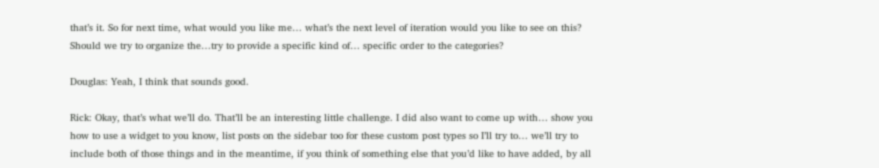that’s it. So for next time, what would you like me… what’s the next level of iteration would you like to see on this? Should we try to organize the…try to provide a specific kind of… specific order to the categories?

Douglas: Yeah, I think that sounds good.

Rick: Okay, that’s what we’ll do. That’ll be an interesting little challenge. I did also want to come up with… show you how to use a widget to you know, list posts on the sidebar too for these custom post types so I’ll try to… we’ll try to include both of those things and in the meantime, if you think of something else that you’d like to have added, by all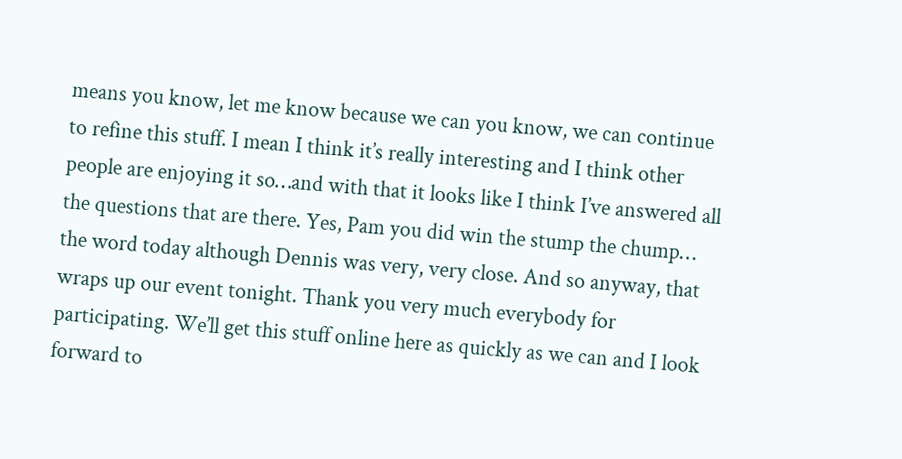means you know, let me know because we can you know, we can continue to refine this stuff. I mean I think it’s really interesting and I think other people are enjoying it so…and with that it looks like I think I’ve answered all the questions that are there. Yes, Pam you did win the stump the chump… the word today although Dennis was very, very close. And so anyway, that wraps up our event tonight. Thank you very much everybody for participating. We’ll get this stuff online here as quickly as we can and I look forward to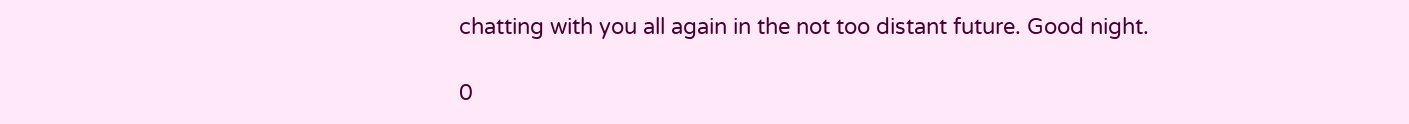chatting with you all again in the not too distant future. Good night.

0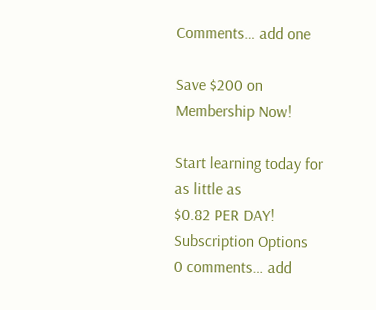Comments… add one

Save $200 on Membership Now!

Start learning today for as little as
$0.82 PER DAY!
Subscription Options
0 comments… add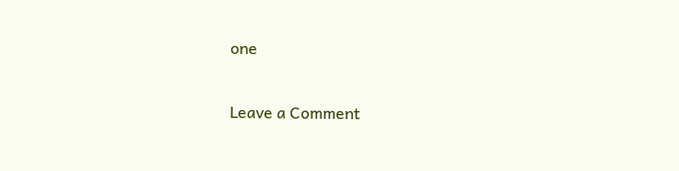one

Leave a Comment